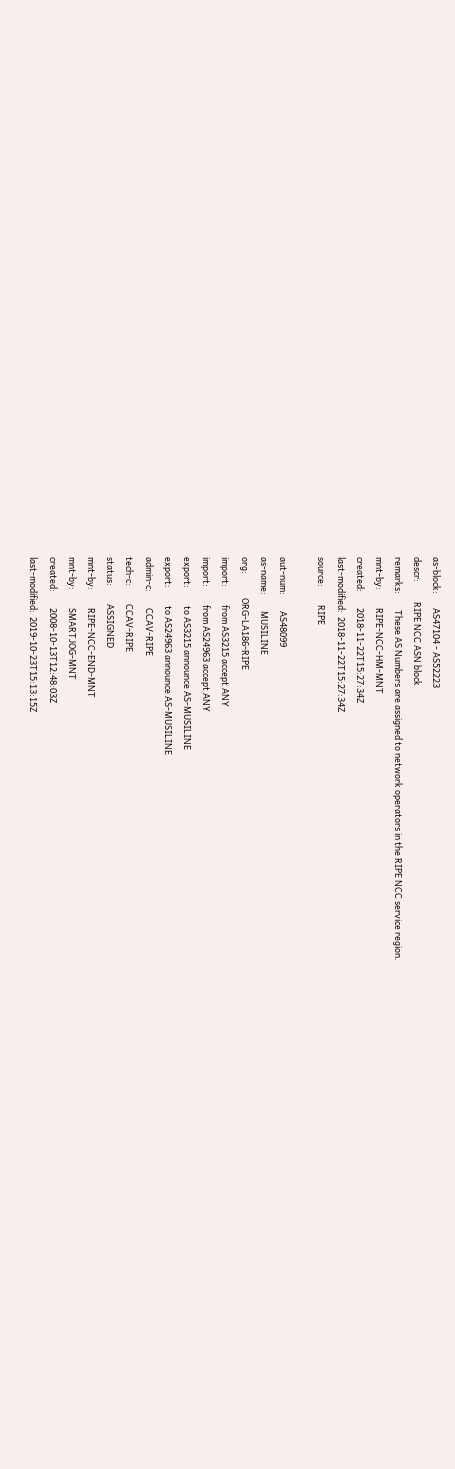as-block:       AS47104 - AS52223
descr:          RIPE NCC ASN block
remarks:        These AS Numbers are assigned to network operators in the RIPE NCC service region.
mnt-by:         RIPE-NCC-HM-MNT
created:        2018-11-22T15:27:34Z
last-modified:  2018-11-22T15:27:34Z
source:         RIPE

aut-num:        AS48099
as-name:        MUSILINE
org:            ORG-LA186-RIPE
import:         from AS3215 accept ANY
import:         from AS24963 accept ANY
export:         to AS3215 announce AS-MUSILINE
export:         to AS24963 announce AS-MUSILINE
admin-c:        CCAV-RIPE
tech-c:         CCAV-RIPE
status:         ASSIGNED
mnt-by:         RIPE-NCC-END-MNT
mnt-by:         SMARTJOG-MNT
created:        2008-10-13T12:48:03Z
last-modified:  2019-10-23T15:13:15Z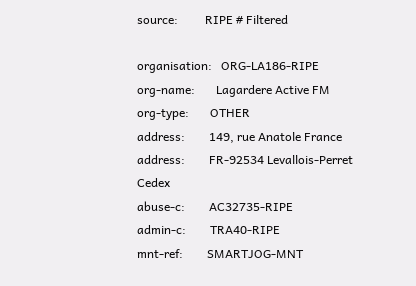source:         RIPE # Filtered

organisation:   ORG-LA186-RIPE
org-name:       Lagardere Active FM
org-type:       OTHER
address:        149, rue Anatole France
address:        FR-92534 Levallois-Perret Cedex
abuse-c:        AC32735-RIPE
admin-c:        TRA40-RIPE
mnt-ref:        SMARTJOG-MNT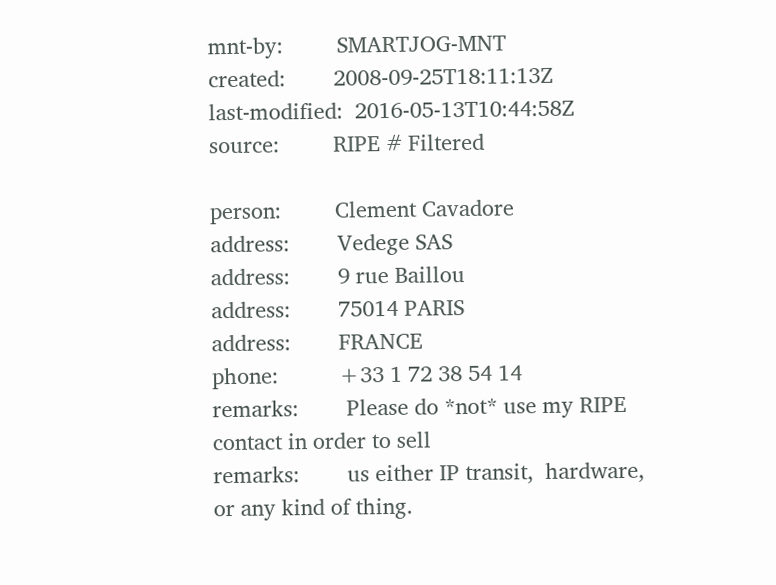mnt-by:         SMARTJOG-MNT
created:        2008-09-25T18:11:13Z
last-modified:  2016-05-13T10:44:58Z
source:         RIPE # Filtered

person:         Clement Cavadore
address:        Vedege SAS
address:        9 rue Baillou
address:        75014 PARIS
address:        FRANCE
phone:          +33 1 72 38 54 14
remarks:        Please do *not* use my RIPE contact in order to sell
remarks:        us either IP transit,  hardware, or any kind of thing.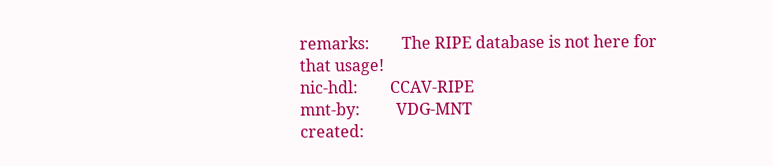remarks:        The RIPE database is not here for that usage!
nic-hdl:        CCAV-RIPE
mnt-by:         VDG-MNT
created: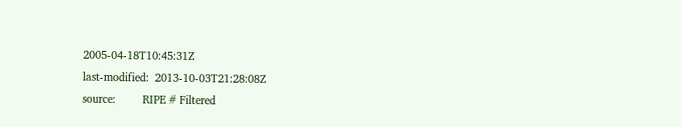2005-04-18T10:45:31Z
last-modified:  2013-10-03T21:28:08Z
source:         RIPE # Filtered